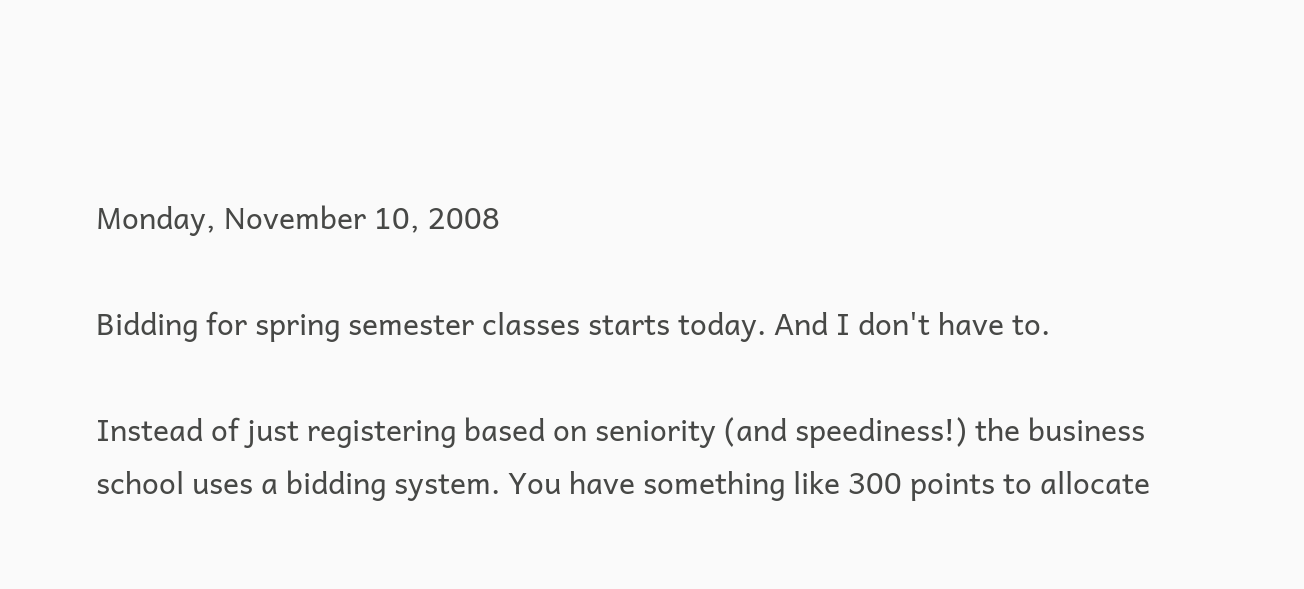Monday, November 10, 2008

Bidding for spring semester classes starts today. And I don't have to.

Instead of just registering based on seniority (and speediness!) the business school uses a bidding system. You have something like 300 points to allocate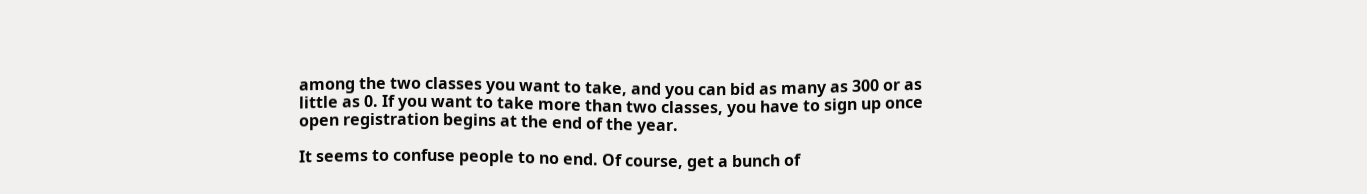among the two classes you want to take, and you can bid as many as 300 or as little as 0. If you want to take more than two classes, you have to sign up once open registration begins at the end of the year.

It seems to confuse people to no end. Of course, get a bunch of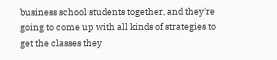business school students together, and they're going to come up with all kinds of strategies to get the classes they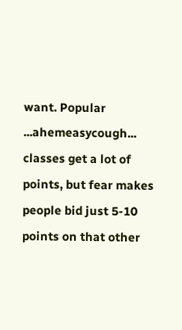want. Popular ...ahemeasycough... classes get a lot of points, but fear makes people bid just 5-10 points on that other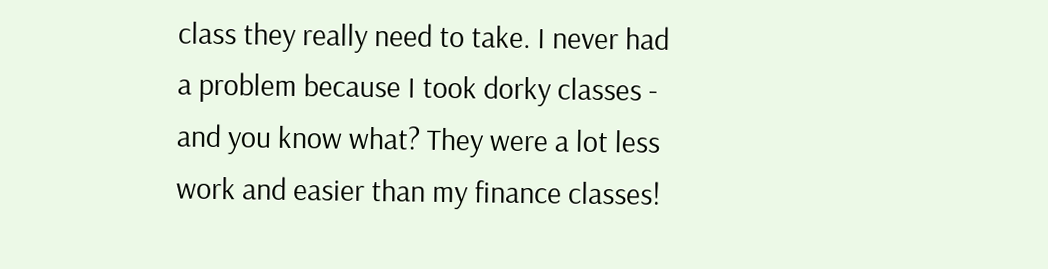class they really need to take. I never had a problem because I took dorky classes - and you know what? They were a lot less work and easier than my finance classes!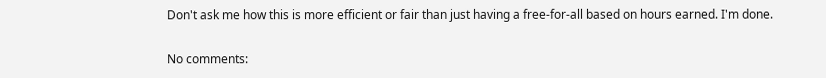Don't ask me how this is more efficient or fair than just having a free-for-all based on hours earned. I'm done.

No comments: